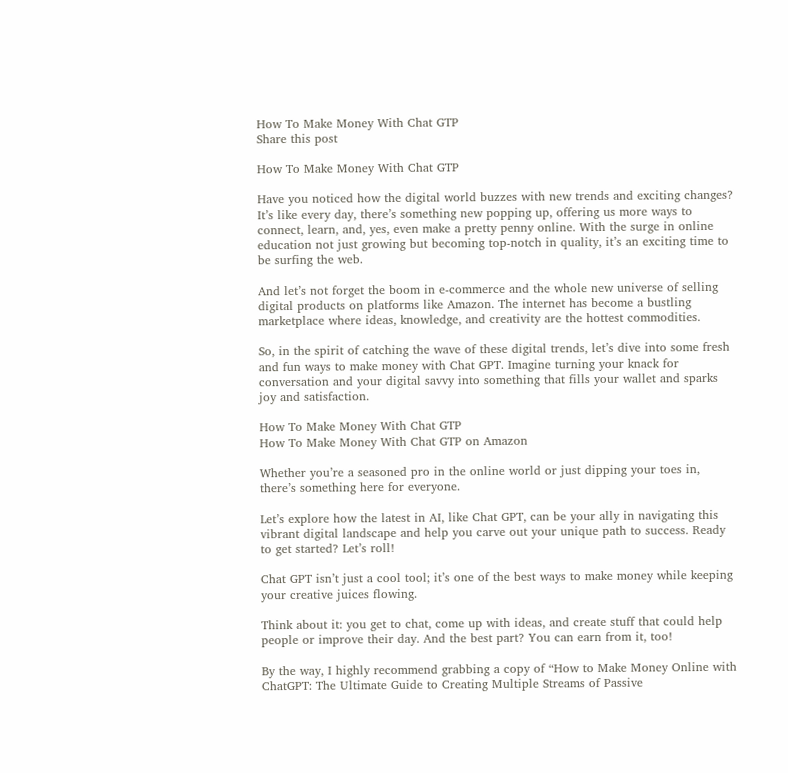How To Make Money With Chat GTP
Share this post

How To Make Money With Chat GTP

Have you noticed how the digital world buzzes with new trends and exciting changes? It’s like every day, there’s something new popping up, offering us more ways to connect, learn, and, yes, even make a pretty penny online. With the surge in online education not just growing but becoming top-notch in quality, it’s an exciting time to be surfing the web.

And let’s not forget the boom in e-commerce and the whole new universe of selling digital products on platforms like Amazon. The internet has become a bustling marketplace where ideas, knowledge, and creativity are the hottest commodities.

So, in the spirit of catching the wave of these digital trends, let’s dive into some fresh and fun ways to make money with Chat GPT. Imagine turning your knack for conversation and your digital savvy into something that fills your wallet and sparks joy and satisfaction.

How To Make Money With Chat GTP
How To Make Money With Chat GTP on Amazon

Whether you’re a seasoned pro in the online world or just dipping your toes in, there’s something here for everyone.

Let’s explore how the latest in AI, like Chat GPT, can be your ally in navigating this vibrant digital landscape and help you carve out your unique path to success. Ready to get started? Let’s roll!

Chat GPT isn’t just a cool tool; it’s one of the best ways to make money while keeping your creative juices flowing.

Think about it: you get to chat, come up with ideas, and create stuff that could help people or improve their day. And the best part? You can earn from it, too!

By the way, I highly recommend grabbing a copy of “How to Make Money Online with ChatGPT: The Ultimate Guide to Creating Multiple Streams of Passive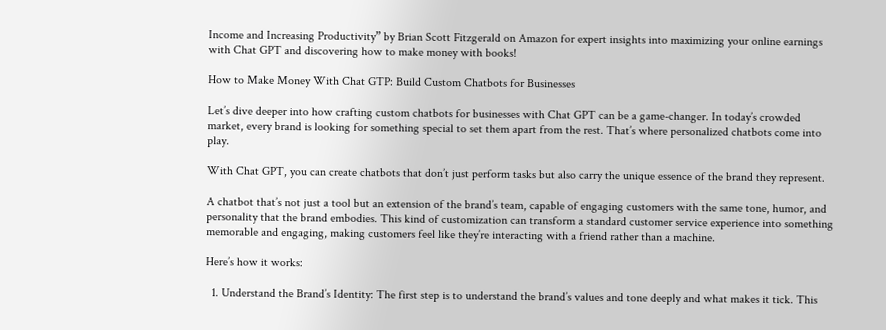Income and Increasing Productivity” by Brian Scott Fitzgerald on Amazon for expert insights into maximizing your online earnings with Chat GPT and discovering how to make money with books!

How to Make Money With Chat GTP: Build Custom Chatbots for Businesses

Let’s dive deeper into how crafting custom chatbots for businesses with Chat GPT can be a game-changer. In today’s crowded market, every brand is looking for something special to set them apart from the rest. That’s where personalized chatbots come into play.

With Chat GPT, you can create chatbots that don’t just perform tasks but also carry the unique essence of the brand they represent.

A chatbot that’s not just a tool but an extension of the brand’s team, capable of engaging customers with the same tone, humor, and personality that the brand embodies. This kind of customization can transform a standard customer service experience into something memorable and engaging, making customers feel like they’re interacting with a friend rather than a machine.

Here’s how it works:

  1. Understand the Brand’s Identity: The first step is to understand the brand’s values and tone deeply and what makes it tick. This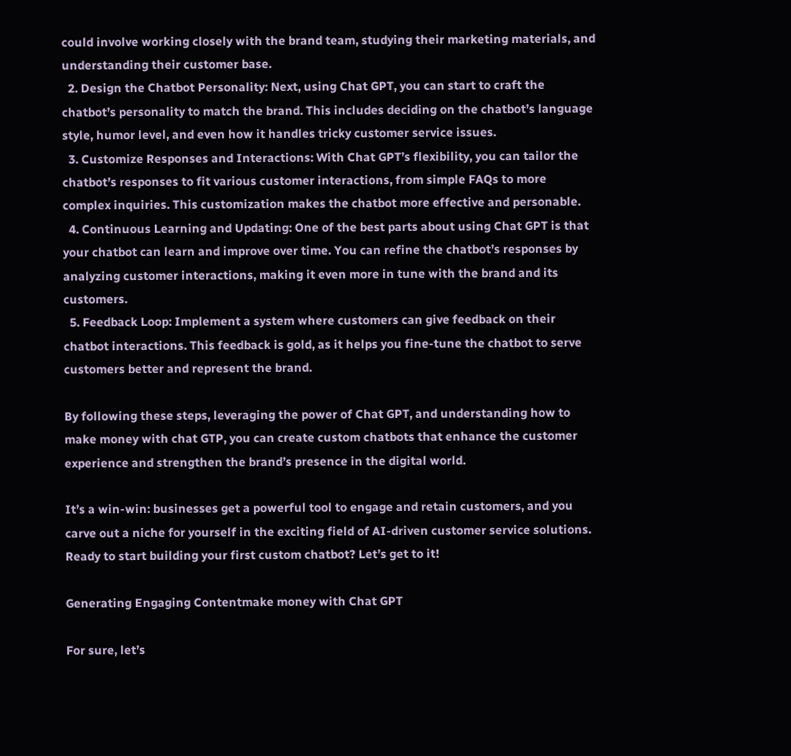could involve working closely with the brand team, studying their marketing materials, and understanding their customer base.
  2. Design the Chatbot Personality: Next, using Chat GPT, you can start to craft the chatbot’s personality to match the brand. This includes deciding on the chatbot’s language style, humor level, and even how it handles tricky customer service issues.
  3. Customize Responses and Interactions: With Chat GPT’s flexibility, you can tailor the chatbot’s responses to fit various customer interactions, from simple FAQs to more complex inquiries. This customization makes the chatbot more effective and personable.
  4. Continuous Learning and Updating: One of the best parts about using Chat GPT is that your chatbot can learn and improve over time. You can refine the chatbot’s responses by analyzing customer interactions, making it even more in tune with the brand and its customers.
  5. Feedback Loop: Implement a system where customers can give feedback on their chatbot interactions. This feedback is gold, as it helps you fine-tune the chatbot to serve customers better and represent the brand.

By following these steps, leveraging the power of Chat GPT, and understanding how to make money with chat GTP, you can create custom chatbots that enhance the customer experience and strengthen the brand’s presence in the digital world.

It’s a win-win: businesses get a powerful tool to engage and retain customers, and you carve out a niche for yourself in the exciting field of AI-driven customer service solutions. Ready to start building your first custom chatbot? Let’s get to it!

Generating Engaging Contentmake money with Chat GPT

For sure, let’s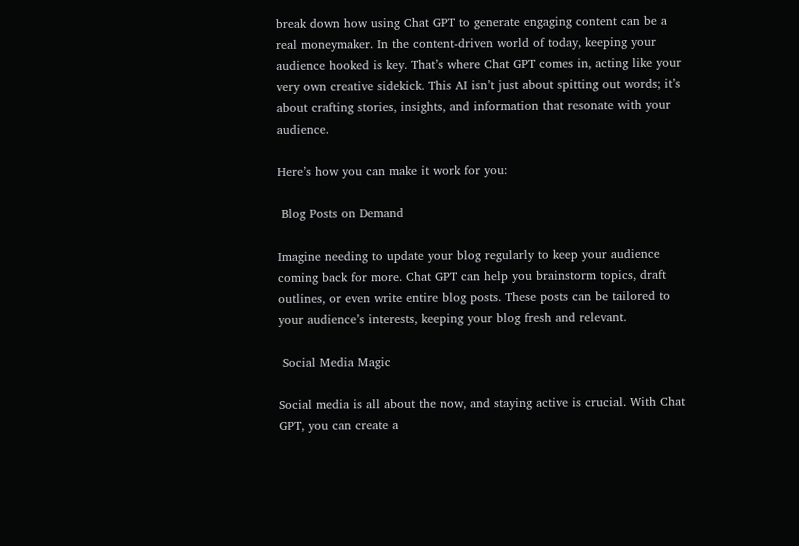break down how using Chat GPT to generate engaging content can be a real moneymaker. In the content-driven world of today, keeping your audience hooked is key. That’s where Chat GPT comes in, acting like your very own creative sidekick. This AI isn’t just about spitting out words; it’s about crafting stories, insights, and information that resonate with your audience.

Here’s how you can make it work for you:

 Blog Posts on Demand

Imagine needing to update your blog regularly to keep your audience coming back for more. Chat GPT can help you brainstorm topics, draft outlines, or even write entire blog posts. These posts can be tailored to your audience’s interests, keeping your blog fresh and relevant.

 Social Media Magic

Social media is all about the now, and staying active is crucial. With Chat GPT, you can create a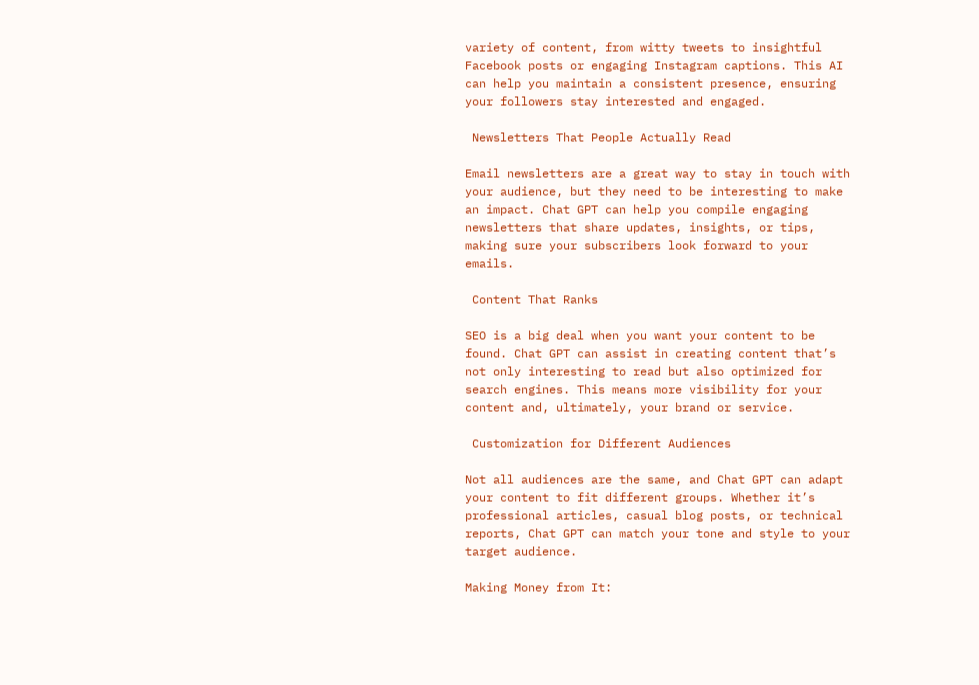variety of content, from witty tweets to insightful Facebook posts or engaging Instagram captions. This AI can help you maintain a consistent presence, ensuring your followers stay interested and engaged.

 Newsletters That People Actually Read

Email newsletters are a great way to stay in touch with your audience, but they need to be interesting to make an impact. Chat GPT can help you compile engaging newsletters that share updates, insights, or tips, making sure your subscribers look forward to your emails.

 Content That Ranks

SEO is a big deal when you want your content to be found. Chat GPT can assist in creating content that’s not only interesting to read but also optimized for search engines. This means more visibility for your content and, ultimately, your brand or service.

 Customization for Different Audiences

Not all audiences are the same, and Chat GPT can adapt your content to fit different groups. Whether it’s professional articles, casual blog posts, or technical reports, Chat GPT can match your tone and style to your target audience.

Making Money from It: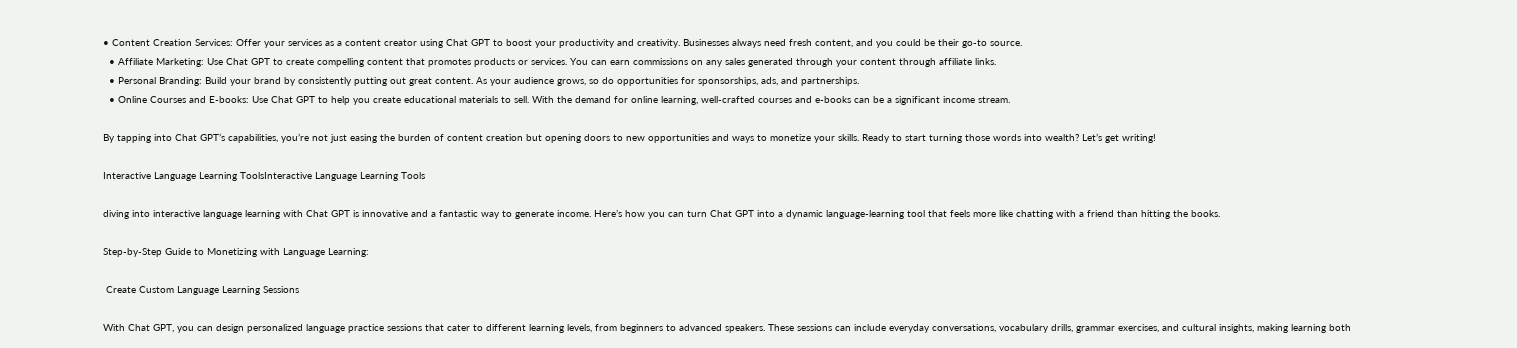• Content Creation Services: Offer your services as a content creator using Chat GPT to boost your productivity and creativity. Businesses always need fresh content, and you could be their go-to source.
  • Affiliate Marketing: Use Chat GPT to create compelling content that promotes products or services. You can earn commissions on any sales generated through your content through affiliate links.
  • Personal Branding: Build your brand by consistently putting out great content. As your audience grows, so do opportunities for sponsorships, ads, and partnerships.
  • Online Courses and E-books: Use Chat GPT to help you create educational materials to sell. With the demand for online learning, well-crafted courses and e-books can be a significant income stream.

By tapping into Chat GPT’s capabilities, you’re not just easing the burden of content creation but opening doors to new opportunities and ways to monetize your skills. Ready to start turning those words into wealth? Let’s get writing!

Interactive Language Learning ToolsInteractive Language Learning Tools

diving into interactive language learning with Chat GPT is innovative and a fantastic way to generate income. Here’s how you can turn Chat GPT into a dynamic language-learning tool that feels more like chatting with a friend than hitting the books.

Step-by-Step Guide to Monetizing with Language Learning:

 Create Custom Language Learning Sessions

With Chat GPT, you can design personalized language practice sessions that cater to different learning levels, from beginners to advanced speakers. These sessions can include everyday conversations, vocabulary drills, grammar exercises, and cultural insights, making learning both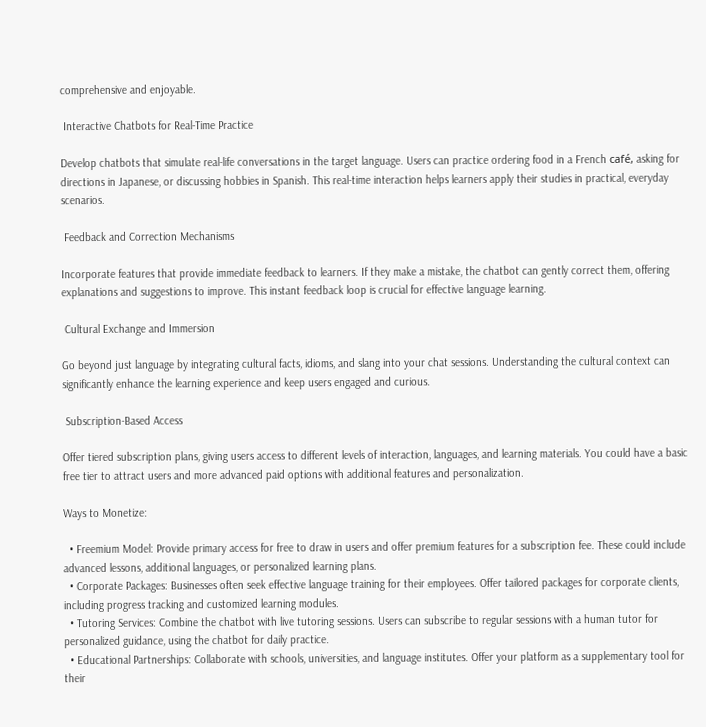comprehensive and enjoyable.

 Interactive Chatbots for Real-Time Practice

Develop chatbots that simulate real-life conversations in the target language. Users can practice ordering food in a French café, asking for directions in Japanese, or discussing hobbies in Spanish. This real-time interaction helps learners apply their studies in practical, everyday scenarios.

 Feedback and Correction Mechanisms

Incorporate features that provide immediate feedback to learners. If they make a mistake, the chatbot can gently correct them, offering explanations and suggestions to improve. This instant feedback loop is crucial for effective language learning.

 Cultural Exchange and Immersion

Go beyond just language by integrating cultural facts, idioms, and slang into your chat sessions. Understanding the cultural context can significantly enhance the learning experience and keep users engaged and curious.

 Subscription-Based Access

Offer tiered subscription plans, giving users access to different levels of interaction, languages, and learning materials. You could have a basic free tier to attract users and more advanced paid options with additional features and personalization.

Ways to Monetize:

  • Freemium Model: Provide primary access for free to draw in users and offer premium features for a subscription fee. These could include advanced lessons, additional languages, or personalized learning plans.
  • Corporate Packages: Businesses often seek effective language training for their employees. Offer tailored packages for corporate clients, including progress tracking and customized learning modules.
  • Tutoring Services: Combine the chatbot with live tutoring sessions. Users can subscribe to regular sessions with a human tutor for personalized guidance, using the chatbot for daily practice.
  • Educational Partnerships: Collaborate with schools, universities, and language institutes. Offer your platform as a supplementary tool for their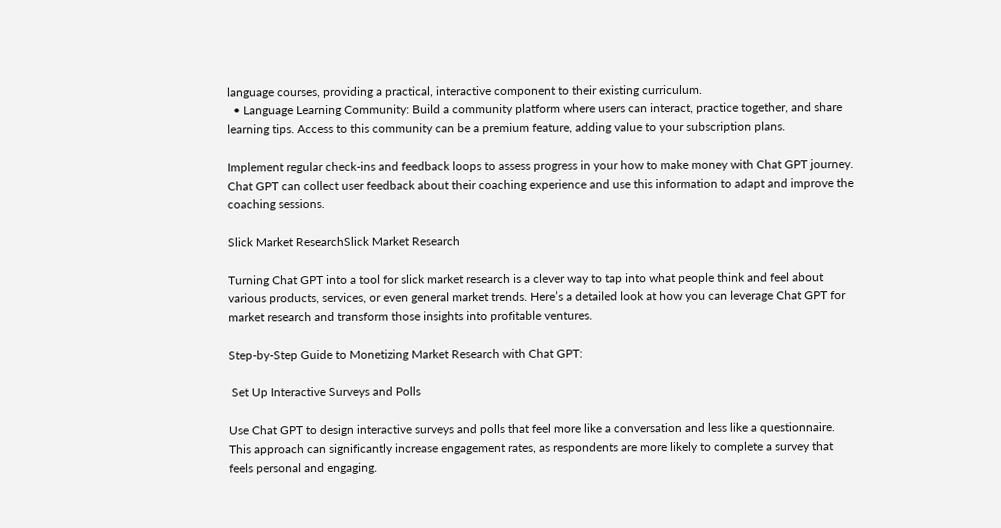language courses, providing a practical, interactive component to their existing curriculum.
  • Language Learning Community: Build a community platform where users can interact, practice together, and share learning tips. Access to this community can be a premium feature, adding value to your subscription plans.

Implement regular check-ins and feedback loops to assess progress in your how to make money with Chat GPT journey. Chat GPT can collect user feedback about their coaching experience and use this information to adapt and improve the coaching sessions.

Slick Market ResearchSlick Market Research

Turning Chat GPT into a tool for slick market research is a clever way to tap into what people think and feel about various products, services, or even general market trends. Here’s a detailed look at how you can leverage Chat GPT for market research and transform those insights into profitable ventures.

Step-by-Step Guide to Monetizing Market Research with Chat GPT:

 Set Up Interactive Surveys and Polls

Use Chat GPT to design interactive surveys and polls that feel more like a conversation and less like a questionnaire. This approach can significantly increase engagement rates, as respondents are more likely to complete a survey that feels personal and engaging.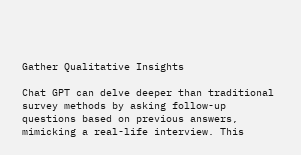Gather Qualitative Insights

Chat GPT can delve deeper than traditional survey methods by asking follow-up questions based on previous answers, mimicking a real-life interview. This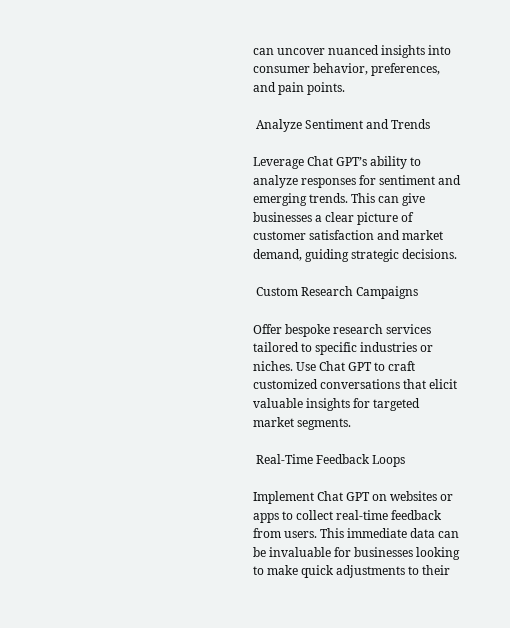can uncover nuanced insights into consumer behavior, preferences, and pain points.

 Analyze Sentiment and Trends

Leverage Chat GPT’s ability to analyze responses for sentiment and emerging trends. This can give businesses a clear picture of customer satisfaction and market demand, guiding strategic decisions.

 Custom Research Campaigns

Offer bespoke research services tailored to specific industries or niches. Use Chat GPT to craft customized conversations that elicit valuable insights for targeted market segments.

 Real-Time Feedback Loops

Implement Chat GPT on websites or apps to collect real-time feedback from users. This immediate data can be invaluable for businesses looking to make quick adjustments to their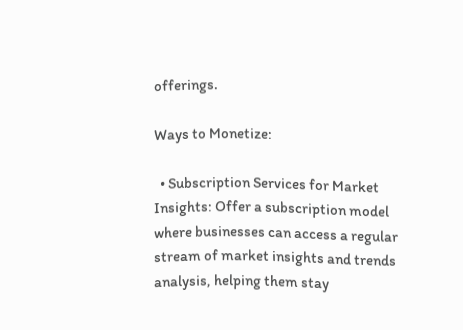offerings.

Ways to Monetize:

  • Subscription Services for Market Insights: Offer a subscription model where businesses can access a regular stream of market insights and trends analysis, helping them stay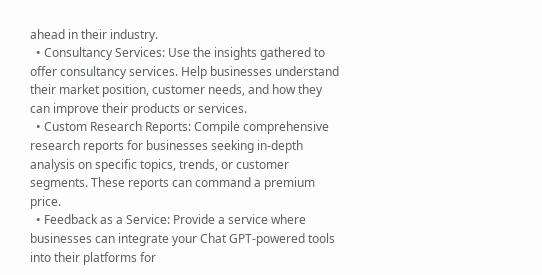ahead in their industry.
  • Consultancy Services: Use the insights gathered to offer consultancy services. Help businesses understand their market position, customer needs, and how they can improve their products or services.
  • Custom Research Reports: Compile comprehensive research reports for businesses seeking in-depth analysis on specific topics, trends, or customer segments. These reports can command a premium price.
  • Feedback as a Service: Provide a service where businesses can integrate your Chat GPT-powered tools into their platforms for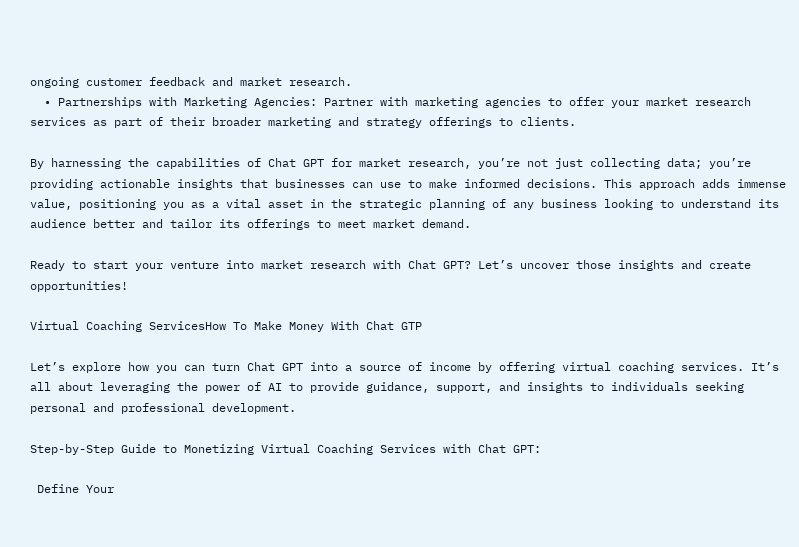ongoing customer feedback and market research.
  • Partnerships with Marketing Agencies: Partner with marketing agencies to offer your market research services as part of their broader marketing and strategy offerings to clients.

By harnessing the capabilities of Chat GPT for market research, you’re not just collecting data; you’re providing actionable insights that businesses can use to make informed decisions. This approach adds immense value, positioning you as a vital asset in the strategic planning of any business looking to understand its audience better and tailor its offerings to meet market demand.

Ready to start your venture into market research with Chat GPT? Let’s uncover those insights and create opportunities!

Virtual Coaching ServicesHow To Make Money With Chat GTP

Let’s explore how you can turn Chat GPT into a source of income by offering virtual coaching services. It’s all about leveraging the power of AI to provide guidance, support, and insights to individuals seeking personal and professional development.

Step-by-Step Guide to Monetizing Virtual Coaching Services with Chat GPT:

 Define Your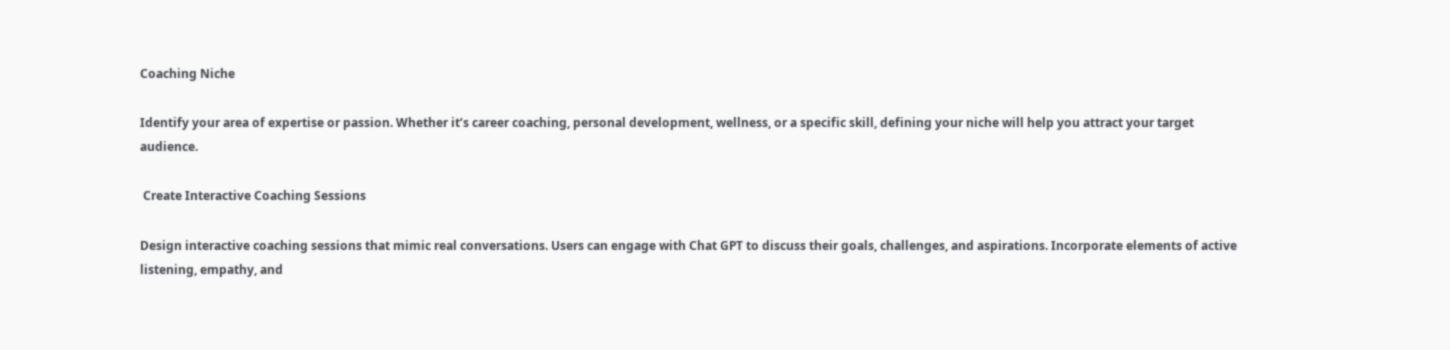Coaching Niche

Identify your area of expertise or passion. Whether it’s career coaching, personal development, wellness, or a specific skill, defining your niche will help you attract your target audience.

 Create Interactive Coaching Sessions

Design interactive coaching sessions that mimic real conversations. Users can engage with Chat GPT to discuss their goals, challenges, and aspirations. Incorporate elements of active listening, empathy, and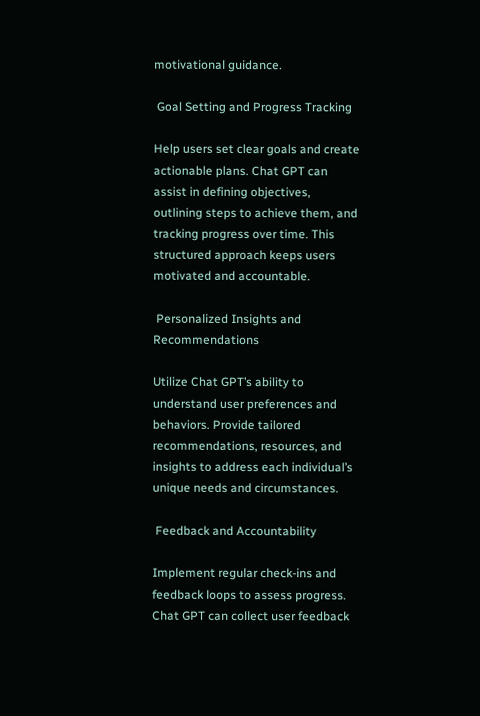motivational guidance.

 Goal Setting and Progress Tracking

Help users set clear goals and create actionable plans. Chat GPT can assist in defining objectives, outlining steps to achieve them, and tracking progress over time. This structured approach keeps users motivated and accountable.

 Personalized Insights and Recommendations

Utilize Chat GPT’s ability to understand user preferences and behaviors. Provide tailored recommendations, resources, and insights to address each individual’s unique needs and circumstances.

 Feedback and Accountability

Implement regular check-ins and feedback loops to assess progress. Chat GPT can collect user feedback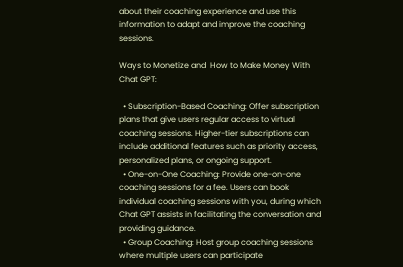about their coaching experience and use this information to adapt and improve the coaching sessions.

Ways to Monetize and  How to Make Money With Chat GPT:

  • Subscription-Based Coaching: Offer subscription plans that give users regular access to virtual coaching sessions. Higher-tier subscriptions can include additional features such as priority access, personalized plans, or ongoing support.
  • One-on-One Coaching: Provide one-on-one coaching sessions for a fee. Users can book individual coaching sessions with you, during which Chat GPT assists in facilitating the conversation and providing guidance.
  • Group Coaching: Host group coaching sessions where multiple users can participate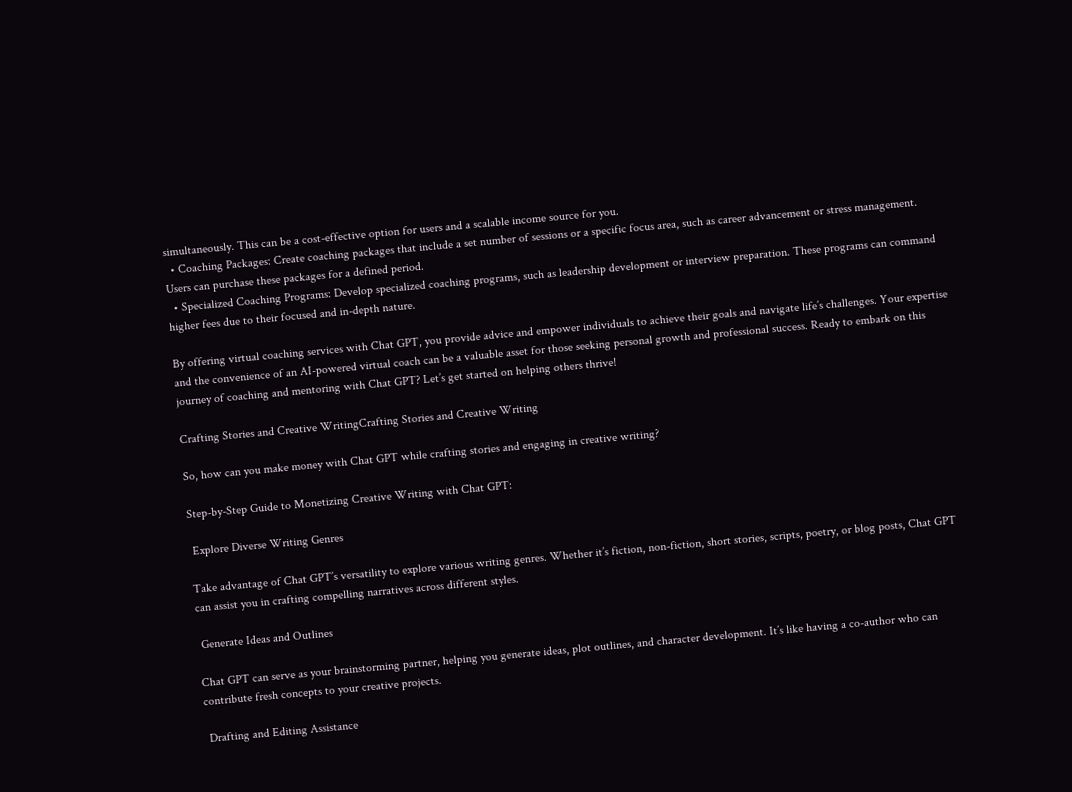simultaneously. This can be a cost-effective option for users and a scalable income source for you.
  • Coaching Packages: Create coaching packages that include a set number of sessions or a specific focus area, such as career advancement or stress management. Users can purchase these packages for a defined period.
  • Specialized Coaching Programs: Develop specialized coaching programs, such as leadership development or interview preparation. These programs can command higher fees due to their focused and in-depth nature.

By offering virtual coaching services with Chat GPT, you provide advice and empower individuals to achieve their goals and navigate life’s challenges. Your expertise and the convenience of an AI-powered virtual coach can be a valuable asset for those seeking personal growth and professional success. Ready to embark on this journey of coaching and mentoring with Chat GPT? Let’s get started on helping others thrive!

Crafting Stories and Creative WritingCrafting Stories and Creative Writing

So, how can you make money with Chat GPT while crafting stories and engaging in creative writing?

Step-by-Step Guide to Monetizing Creative Writing with Chat GPT:

 Explore Diverse Writing Genres

Take advantage of Chat GPT’s versatility to explore various writing genres. Whether it’s fiction, non-fiction, short stories, scripts, poetry, or blog posts, Chat GPT can assist you in crafting compelling narratives across different styles.

 Generate Ideas and Outlines

Chat GPT can serve as your brainstorming partner, helping you generate ideas, plot outlines, and character development. It’s like having a co-author who can contribute fresh concepts to your creative projects.

 Drafting and Editing Assistance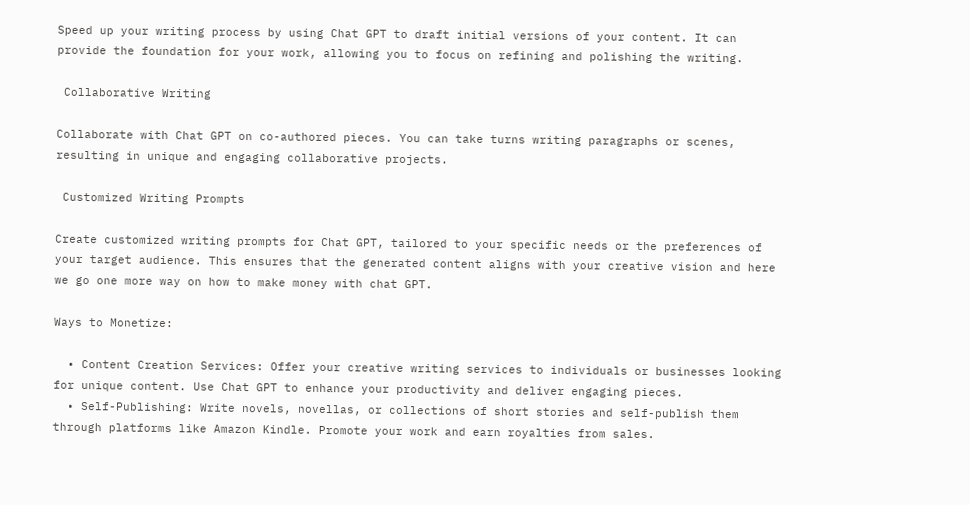Speed up your writing process by using Chat GPT to draft initial versions of your content. It can provide the foundation for your work, allowing you to focus on refining and polishing the writing.

 Collaborative Writing

Collaborate with Chat GPT on co-authored pieces. You can take turns writing paragraphs or scenes, resulting in unique and engaging collaborative projects.

 Customized Writing Prompts

Create customized writing prompts for Chat GPT, tailored to your specific needs or the preferences of your target audience. This ensures that the generated content aligns with your creative vision and here we go one more way on how to make money with chat GPT.

Ways to Monetize:

  • Content Creation Services: Offer your creative writing services to individuals or businesses looking for unique content. Use Chat GPT to enhance your productivity and deliver engaging pieces.
  • Self-Publishing: Write novels, novellas, or collections of short stories and self-publish them through platforms like Amazon Kindle. Promote your work and earn royalties from sales.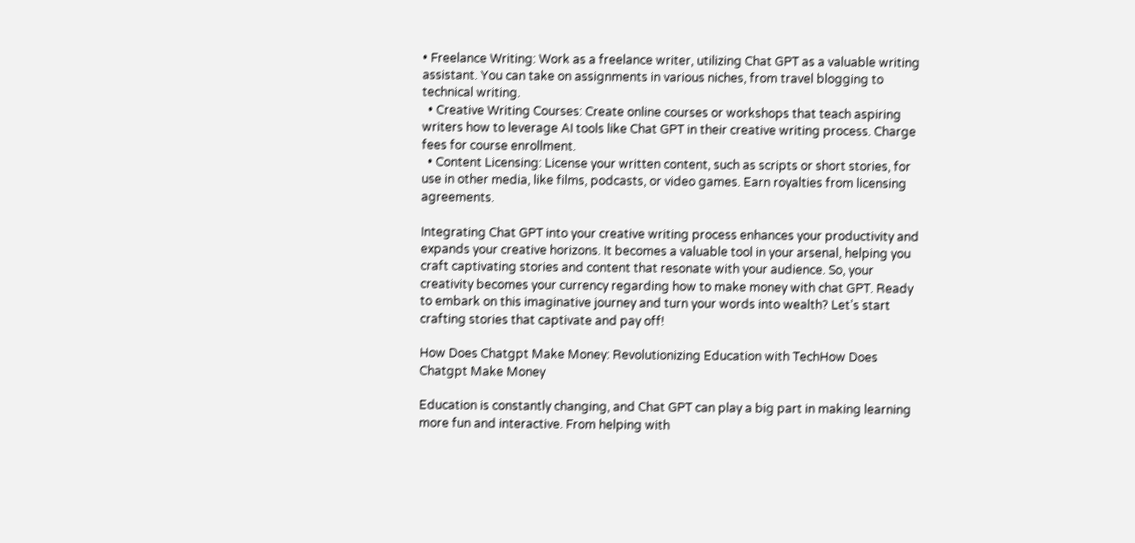• Freelance Writing: Work as a freelance writer, utilizing Chat GPT as a valuable writing assistant. You can take on assignments in various niches, from travel blogging to technical writing.
  • Creative Writing Courses: Create online courses or workshops that teach aspiring writers how to leverage AI tools like Chat GPT in their creative writing process. Charge fees for course enrollment.
  • Content Licensing: License your written content, such as scripts or short stories, for use in other media, like films, podcasts, or video games. Earn royalties from licensing agreements.

Integrating Chat GPT into your creative writing process enhances your productivity and expands your creative horizons. It becomes a valuable tool in your arsenal, helping you craft captivating stories and content that resonate with your audience. So, your creativity becomes your currency regarding how to make money with chat GPT. Ready to embark on this imaginative journey and turn your words into wealth? Let’s start crafting stories that captivate and pay off!

How Does Chatgpt Make Money: Revolutionizing Education with TechHow Does Chatgpt Make Money

Education is constantly changing, and Chat GPT can play a big part in making learning more fun and interactive. From helping with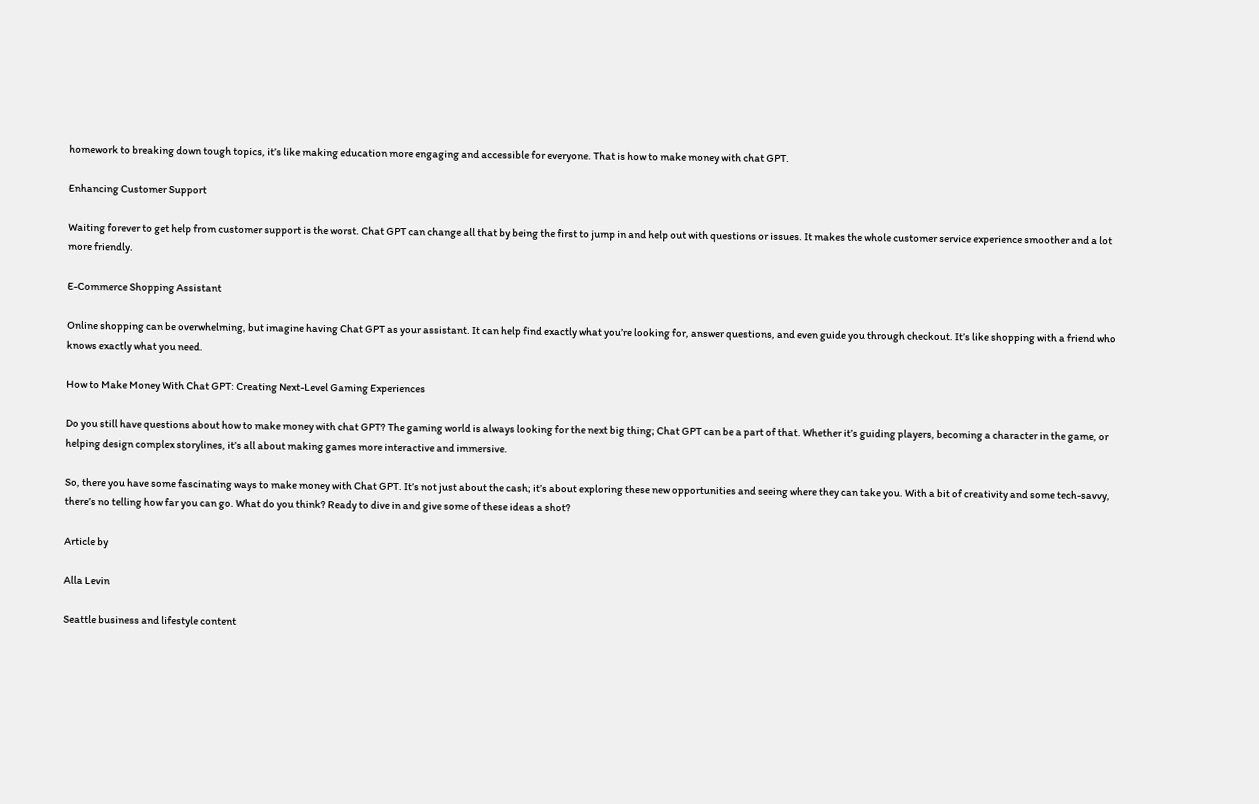homework to breaking down tough topics, it’s like making education more engaging and accessible for everyone. That is how to make money with chat GPT.

Enhancing Customer Support

Waiting forever to get help from customer support is the worst. Chat GPT can change all that by being the first to jump in and help out with questions or issues. It makes the whole customer service experience smoother and a lot more friendly.

E-Commerce Shopping Assistant

Online shopping can be overwhelming, but imagine having Chat GPT as your assistant. It can help find exactly what you’re looking for, answer questions, and even guide you through checkout. It’s like shopping with a friend who knows exactly what you need.

How to Make Money With Chat GPT: Creating Next-Level Gaming Experiences

Do you still have questions about how to make money with chat GPT? The gaming world is always looking for the next big thing; Chat GPT can be a part of that. Whether it’s guiding players, becoming a character in the game, or helping design complex storylines, it’s all about making games more interactive and immersive.

So, there you have some fascinating ways to make money with Chat GPT. It’s not just about the cash; it’s about exploring these new opportunities and seeing where they can take you. With a bit of creativity and some tech-savvy, there’s no telling how far you can go. What do you think? Ready to dive in and give some of these ideas a shot?

Article by

Alla Levin

Seattle business and lifestyle content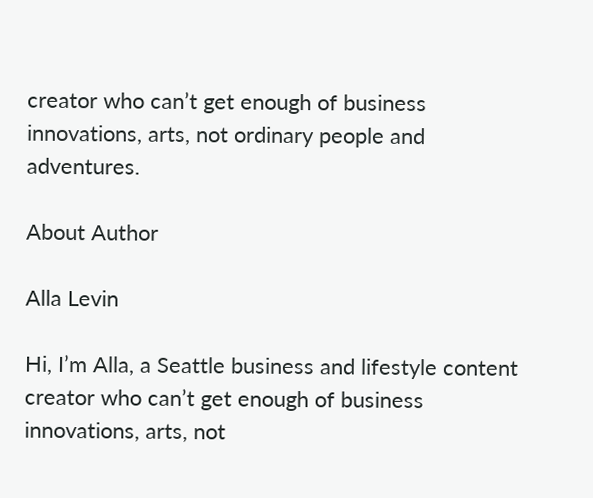creator who can’t get enough of business innovations, arts, not ordinary people and adventures.

About Author

Alla Levin

Hi, I’m Alla, a Seattle business and lifestyle content creator who can’t get enough of business innovations, arts, not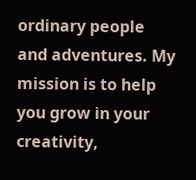ordinary people and adventures. My mission is to help you grow in your creativity,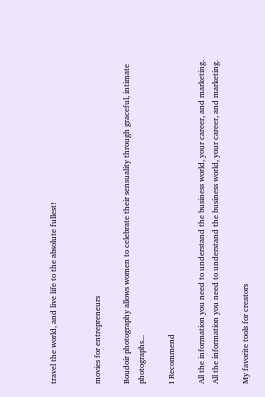travel the world, and live life to the absolute fullest!


movies for entrepreneurs

Boudoir photography allows women to celebrate their sensuality through graceful, intimate photographs...

I Recommend

All the information you need to understand the business world, your career, and marketing. All the information you need to understand the business world, your career, and marketing.

My favorite tools for creators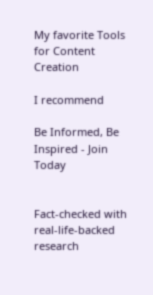My favorite Tools for Content Creation

I recommend

Be Informed, Be Inspired - Join Today


Fact-checked with real-life-backed research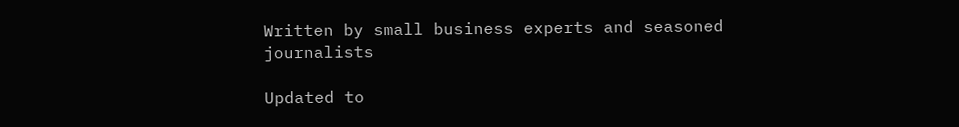Written by small business experts and seasoned journalists

Updated to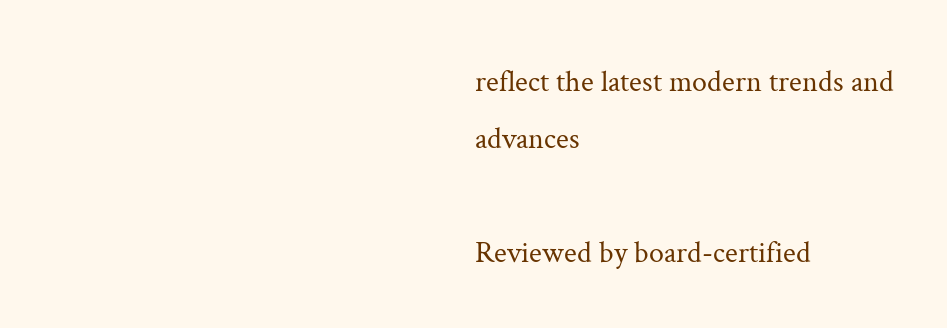reflect the latest modern trends and advances

Reviewed by board-certified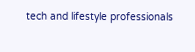tech and lifestyle professionals